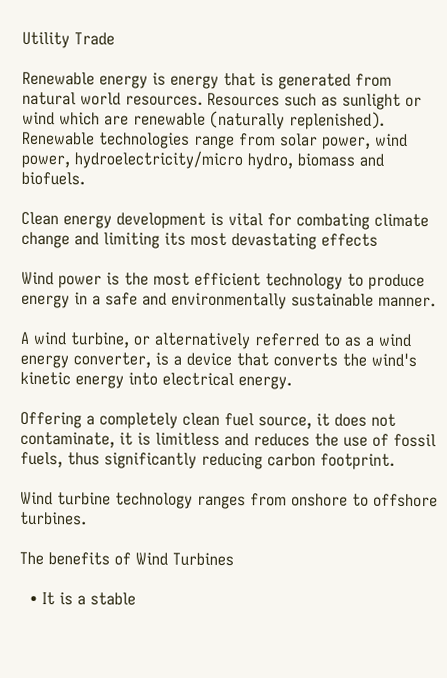Utility Trade

Renewable energy is energy that is generated from natural world resources. Resources such as sunlight or wind which are renewable (naturally replenished). Renewable technologies range from solar power, wind power, hydroelectricity/micro hydro, biomass and biofuels.

Clean energy development is vital for combating climate change and limiting its most devastating effects

Wind power is the most efficient technology to produce energy in a safe and environmentally sustainable manner.

A wind turbine, or alternatively referred to as a wind energy converter, is a device that converts the wind's kinetic energy into electrical energy.

Offering a completely clean fuel source, it does not contaminate, it is limitless and reduces the use of fossil fuels, thus significantly reducing carbon footprint.

Wind turbine technology ranges from onshore to offshore turbines.

The benefits of Wind Turbines

  • It is a stable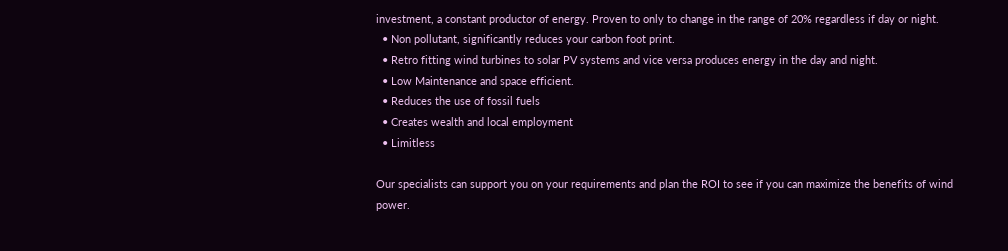investment, a constant productor of energy. Proven to only to change in the range of 20% regardless if day or night.
  • Non pollutant, significantly reduces your carbon foot print.
  • Retro fitting wind turbines to solar PV systems and vice versa produces energy in the day and night.
  • Low Maintenance and space efficient.
  • Reduces the use of fossil fuels
  • Creates wealth and local employment
  • Limitless

Our specialists can support you on your requirements and plan the ROI to see if you can maximize the benefits of wind power.